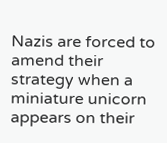Nazis are forced to amend their strategy when a miniature unicorn appears on their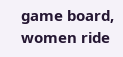game board, women ride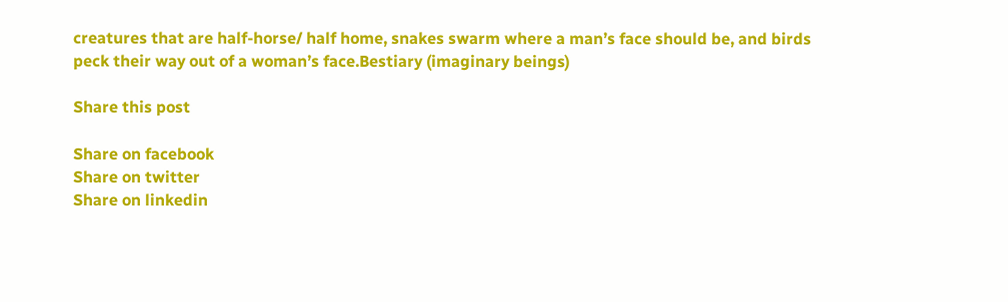creatures that are half-horse/ half home, snakes swarm where a man’s face should be, and birds peck their way out of a woman’s face.Bestiary (imaginary beings)

Share this post

Share on facebook
Share on twitter
Share on linkedin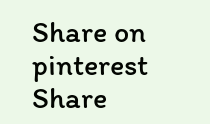Share on pinterest
Share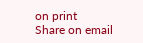on print
Share on email